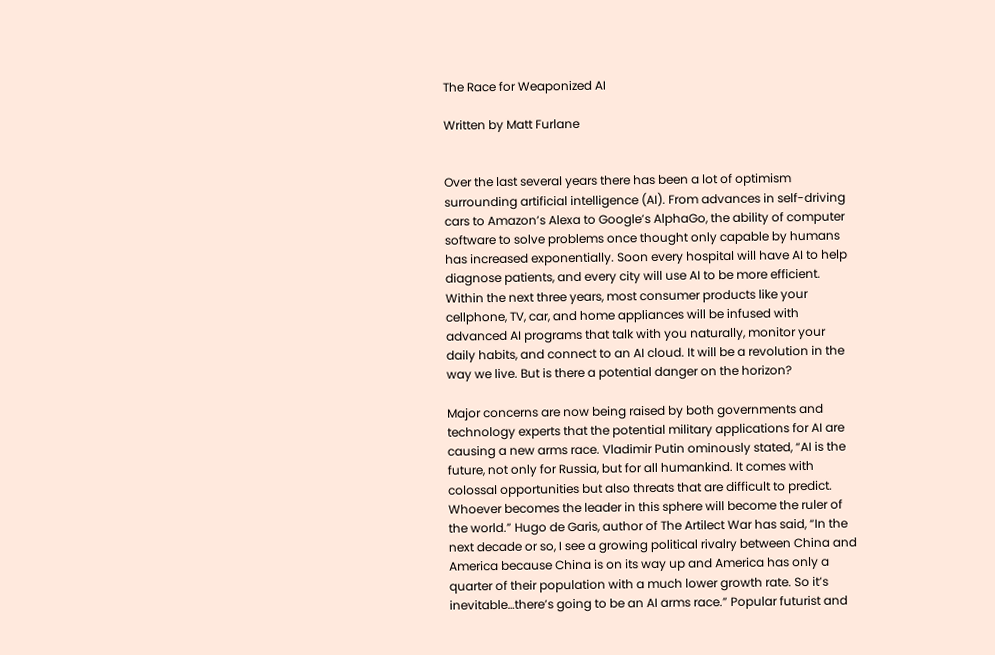The Race for Weaponized AI

Written by Matt Furlane


Over the last several years there has been a lot of optimism surrounding artificial intelligence (AI). From advances in self-driving cars to Amazon’s Alexa to Google’s AlphaGo, the ability of computer software to solve problems once thought only capable by humans has increased exponentially. Soon every hospital will have AI to help diagnose patients, and every city will use AI to be more efficient. Within the next three years, most consumer products like your cellphone, TV, car, and home appliances will be infused with advanced AI programs that talk with you naturally, monitor your daily habits, and connect to an AI cloud. It will be a revolution in the way we live. But is there a potential danger on the horizon?

Major concerns are now being raised by both governments and technology experts that the potential military applications for AI are causing a new arms race. Vladimir Putin ominously stated, “AI is the future, not only for Russia, but for all humankind. It comes with colossal opportunities but also threats that are difficult to predict. Whoever becomes the leader in this sphere will become the ruler of the world.” Hugo de Garis, author of The Artilect War has said, “In the next decade or so, I see a growing political rivalry between China and America because China is on its way up and America has only a quarter of their population with a much lower growth rate. So it’s inevitable…there’s going to be an AI arms race.” Popular futurist and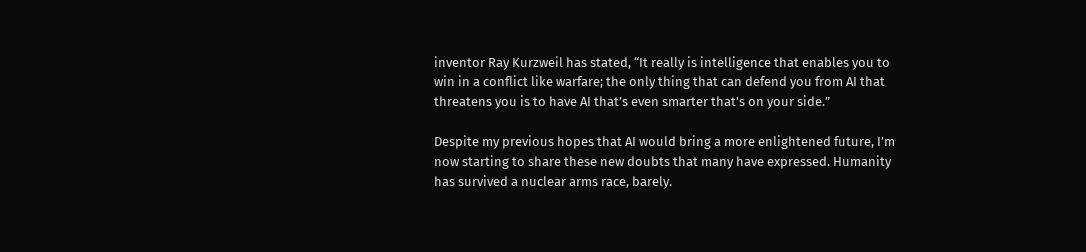inventor Ray Kurzweil has stated, “It really is intelligence that enables you to win in a conflict like warfare; the only thing that can defend you from AI that threatens you is to have AI that’s even smarter that’s on your side.”

Despite my previous hopes that AI would bring a more enlightened future, I’m now starting to share these new doubts that many have expressed. Humanity has survived a nuclear arms race, barely.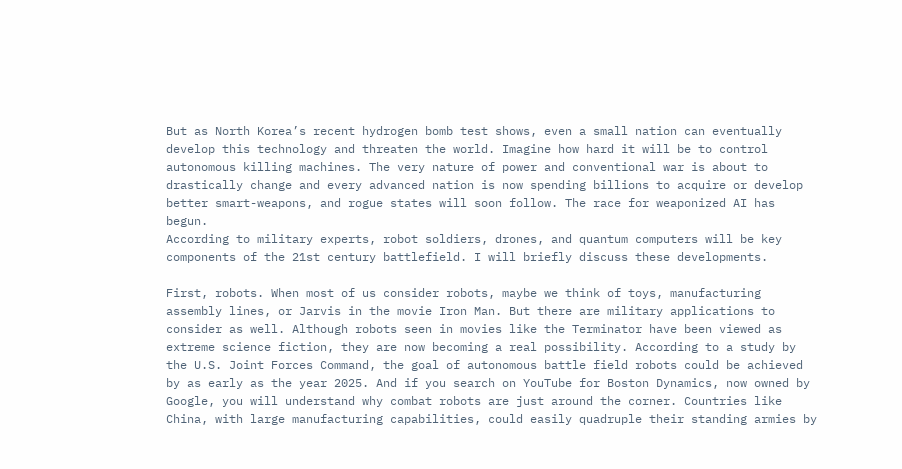But as North Korea’s recent hydrogen bomb test shows, even a small nation can eventually develop this technology and threaten the world. Imagine how hard it will be to control autonomous killing machines. The very nature of power and conventional war is about to drastically change and every advanced nation is now spending billions to acquire or develop better smart-weapons, and rogue states will soon follow. The race for weaponized AI has begun.
According to military experts, robot soldiers, drones, and quantum computers will be key components of the 21st century battlefield. I will briefly discuss these developments.

First, robots. When most of us consider robots, maybe we think of toys, manufacturing assembly lines, or Jarvis in the movie Iron Man. But there are military applications to consider as well. Although robots seen in movies like the Terminator have been viewed as extreme science fiction, they are now becoming a real possibility. According to a study by the U.S. Joint Forces Command, the goal of autonomous battle field robots could be achieved by as early as the year 2025. And if you search on YouTube for Boston Dynamics, now owned by Google, you will understand why combat robots are just around the corner. Countries like China, with large manufacturing capabilities, could easily quadruple their standing armies by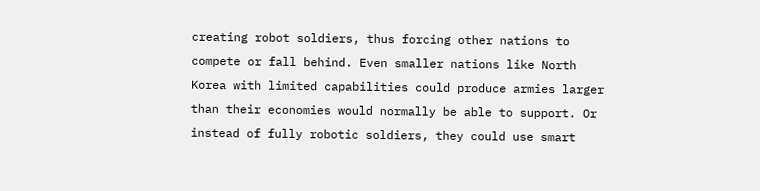creating robot soldiers, thus forcing other nations to compete or fall behind. Even smaller nations like North Korea with limited capabilities could produce armies larger than their economies would normally be able to support. Or instead of fully robotic soldiers, they could use smart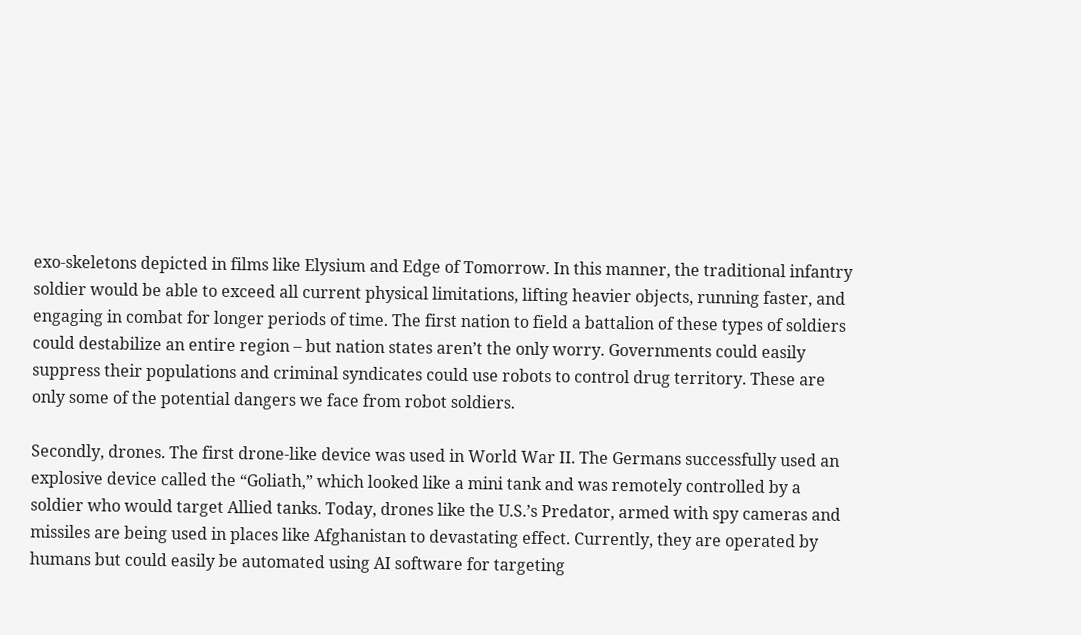exo-skeletons depicted in films like Elysium and Edge of Tomorrow. In this manner, the traditional infantry soldier would be able to exceed all current physical limitations, lifting heavier objects, running faster, and engaging in combat for longer periods of time. The first nation to field a battalion of these types of soldiers could destabilize an entire region – but nation states aren’t the only worry. Governments could easily suppress their populations and criminal syndicates could use robots to control drug territory. These are only some of the potential dangers we face from robot soldiers.

Secondly, drones. The first drone-like device was used in World War II. The Germans successfully used an explosive device called the “Goliath,” which looked like a mini tank and was remotely controlled by a soldier who would target Allied tanks. Today, drones like the U.S.’s Predator, armed with spy cameras and missiles are being used in places like Afghanistan to devastating effect. Currently, they are operated by humans but could easily be automated using AI software for targeting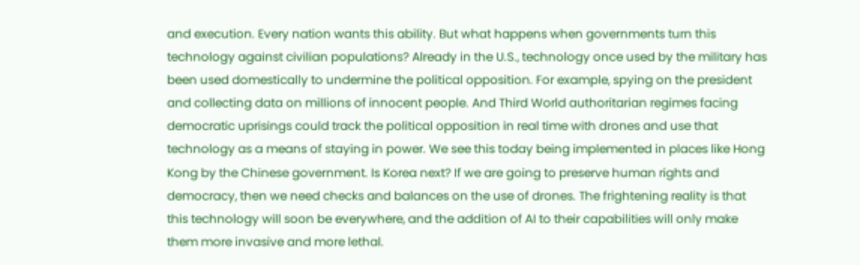and execution. Every nation wants this ability. But what happens when governments turn this technology against civilian populations? Already in the U.S., technology once used by the military has been used domestically to undermine the political opposition. For example, spying on the president and collecting data on millions of innocent people. And Third World authoritarian regimes facing democratic uprisings could track the political opposition in real time with drones and use that technology as a means of staying in power. We see this today being implemented in places like Hong Kong by the Chinese government. Is Korea next? If we are going to preserve human rights and democracy, then we need checks and balances on the use of drones. The frightening reality is that this technology will soon be everywhere, and the addition of AI to their capabilities will only make them more invasive and more lethal.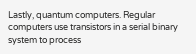Lastly, quantum computers. Regular computers use transistors in a serial binary system to process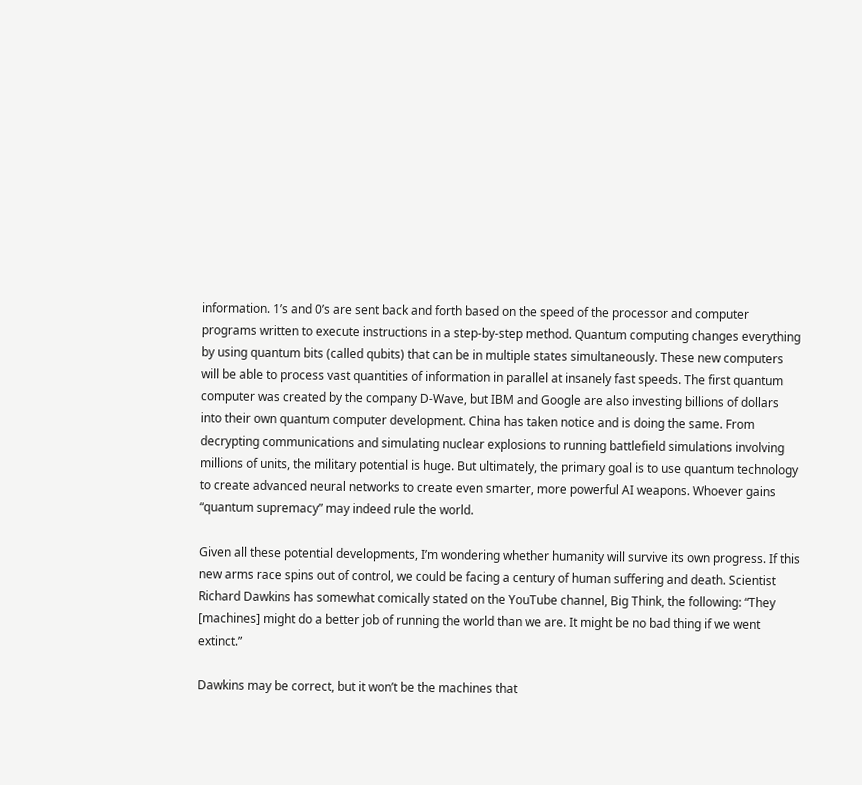information. 1’s and 0’s are sent back and forth based on the speed of the processor and computer programs written to execute instructions in a step-by-step method. Quantum computing changes everything by using quantum bits (called qubits) that can be in multiple states simultaneously. These new computers will be able to process vast quantities of information in parallel at insanely fast speeds. The first quantum computer was created by the company D-Wave, but IBM and Google are also investing billions of dollars into their own quantum computer development. China has taken notice and is doing the same. From decrypting communications and simulating nuclear explosions to running battlefield simulations involving millions of units, the military potential is huge. But ultimately, the primary goal is to use quantum technology to create advanced neural networks to create even smarter, more powerful AI weapons. Whoever gains “quantum supremacy” may indeed rule the world.

Given all these potential developments, I’m wondering whether humanity will survive its own progress. If this new arms race spins out of control, we could be facing a century of human suffering and death. Scientist Richard Dawkins has somewhat comically stated on the YouTube channel, Big Think, the following: “They [machines] might do a better job of running the world than we are. It might be no bad thing if we went extinct.”

Dawkins may be correct, but it won’t be the machines that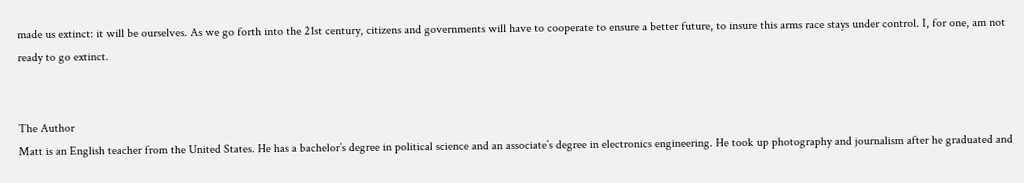made us extinct: it will be ourselves. As we go forth into the 21st century, citizens and governments will have to cooperate to ensure a better future, to insure this arms race stays under control. I, for one, am not ready to go extinct.


The Author
Matt is an English teacher from the United States. He has a bachelor’s degree in political science and an associate’s degree in electronics engineering. He took up photography and journalism after he graduated and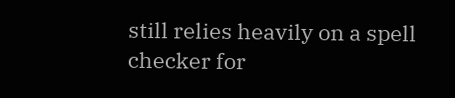still relies heavily on a spell checker for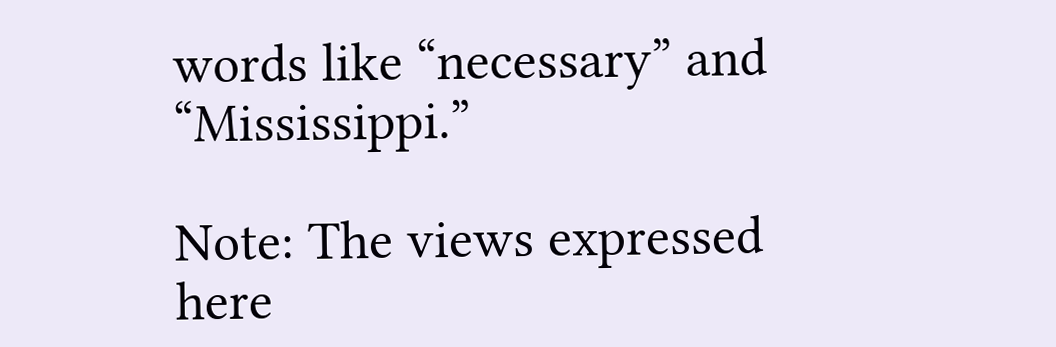words like “necessary” and “Mississippi.”

Note: The views expressed here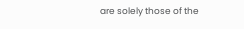are solely those of the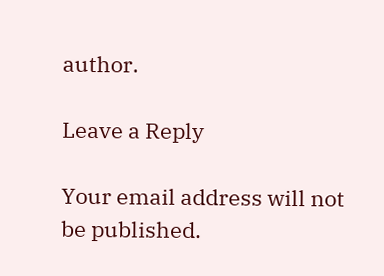author.

Leave a Reply

Your email address will not be published.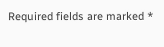Required fields are marked *